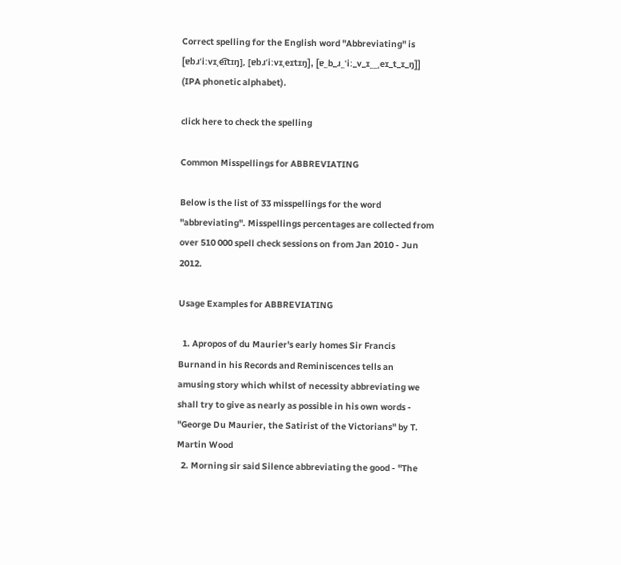Correct spelling for the English word "Abbreviating" is [ɐbɹˈiːvɪˌe͡ɪtɪŋ], [ɐbɹˈiːvɪˌeɪtɪŋ], [ɐ_b_ɹ_ˈiː_v_ɪ__ˌeɪ_t_ɪ_ŋ]] (IPA phonetic alphabet).

click here to check the spelling

Common Misspellings for ABBREVIATING

Below is the list of 33 misspellings for the word "abbreviating". Misspellings percentages are collected from over 510 000 spell check sessions on from Jan 2010 - Jun 2012.

Usage Examples for ABBREVIATING

  1. Apropos of du Maurier's early homes Sir Francis Burnand in his Records and Reminiscences tells an amusing story which whilst of necessity abbreviating we shall try to give as nearly as possible in his own words - "George Du Maurier, the Satirist of the Victorians" by T. Martin Wood
  2. Morning sir said Silence abbreviating the good - "The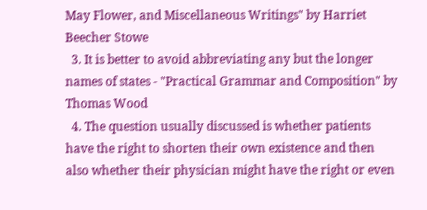May Flower, and Miscellaneous Writings" by Harriet Beecher Stowe
  3. It is better to avoid abbreviating any but the longer names of states - "Practical Grammar and Composition" by Thomas Wood
  4. The question usually discussed is whether patients have the right to shorten their own existence and then also whether their physician might have the right or even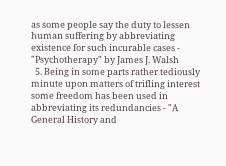as some people say the duty to lessen human suffering by abbreviating existence for such incurable cases - "Psychotherapy" by James J. Walsh
  5. Being in some parts rather tediously minute upon matters of trifling interest some freedom has been used in abbreviating its redundancies - "A General History and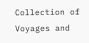Collection of Voyages and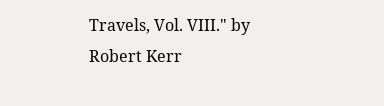Travels, Vol. VIII." by Robert Kerr